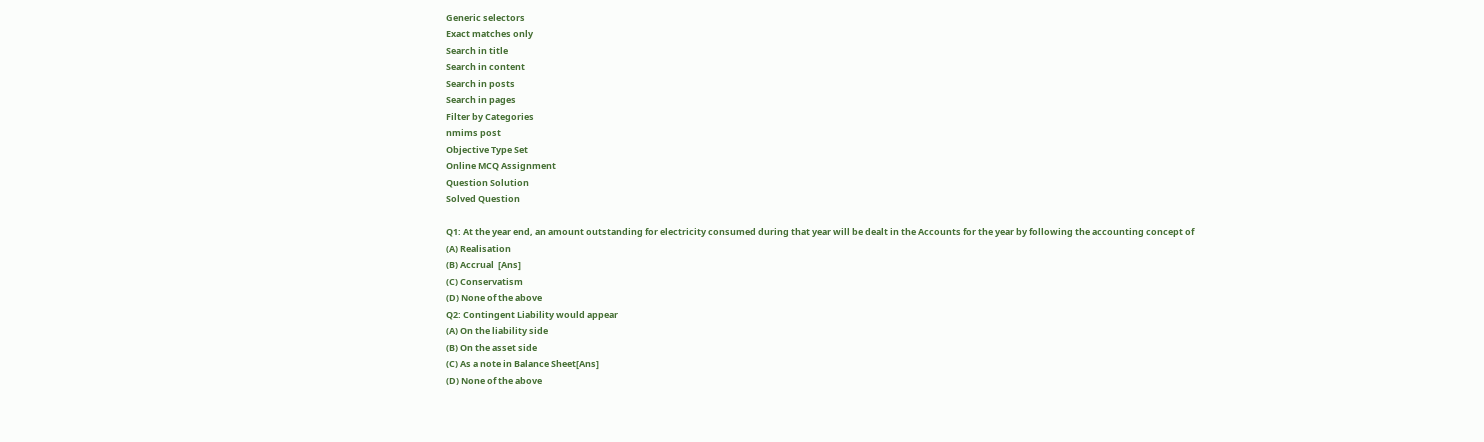Generic selectors
Exact matches only
Search in title
Search in content
Search in posts
Search in pages
Filter by Categories
nmims post
Objective Type Set
Online MCQ Assignment
Question Solution
Solved Question

Q1: At the year end, an amount outstanding for electricity consumed during that year will be dealt in the Accounts for the year by following the accounting concept of
(A) Realisation
(B) Accrual  [Ans]
(C) Conservatism
(D) None of the above
Q2: Contingent Liability would appear
(A) On the liability side
(B) On the asset side
(C) As a note in Balance Sheet[Ans]
(D) None of the above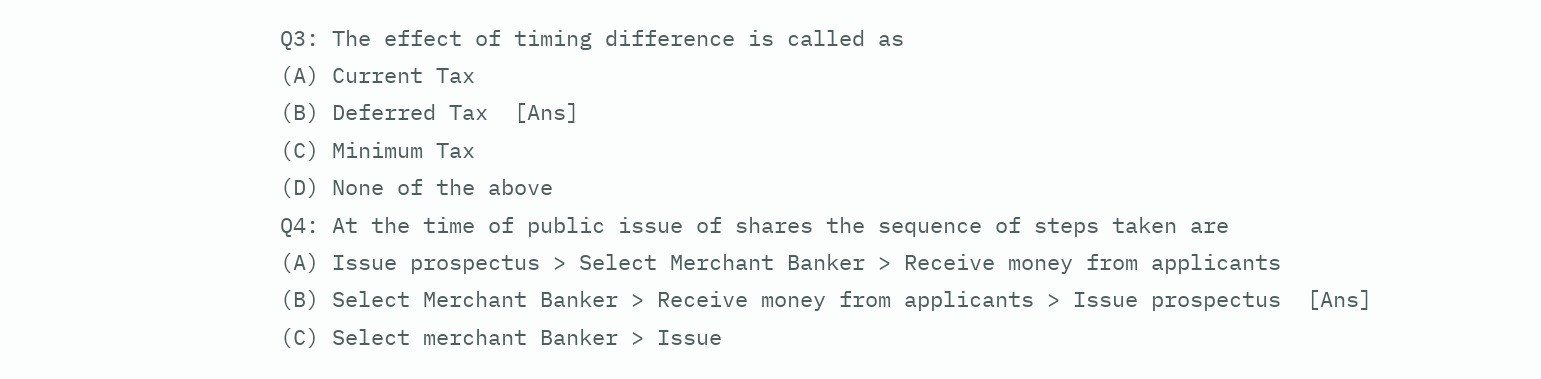Q3: The effect of timing difference is called as
(A) Current Tax
(B) Deferred Tax  [Ans]
(C) Minimum Tax
(D) None of the above
Q4: At the time of public issue of shares the sequence of steps taken are
(A) Issue prospectus > Select Merchant Banker > Receive money from applicants
(B) Select Merchant Banker > Receive money from applicants > Issue prospectus  [Ans]
(C) Select merchant Banker > Issue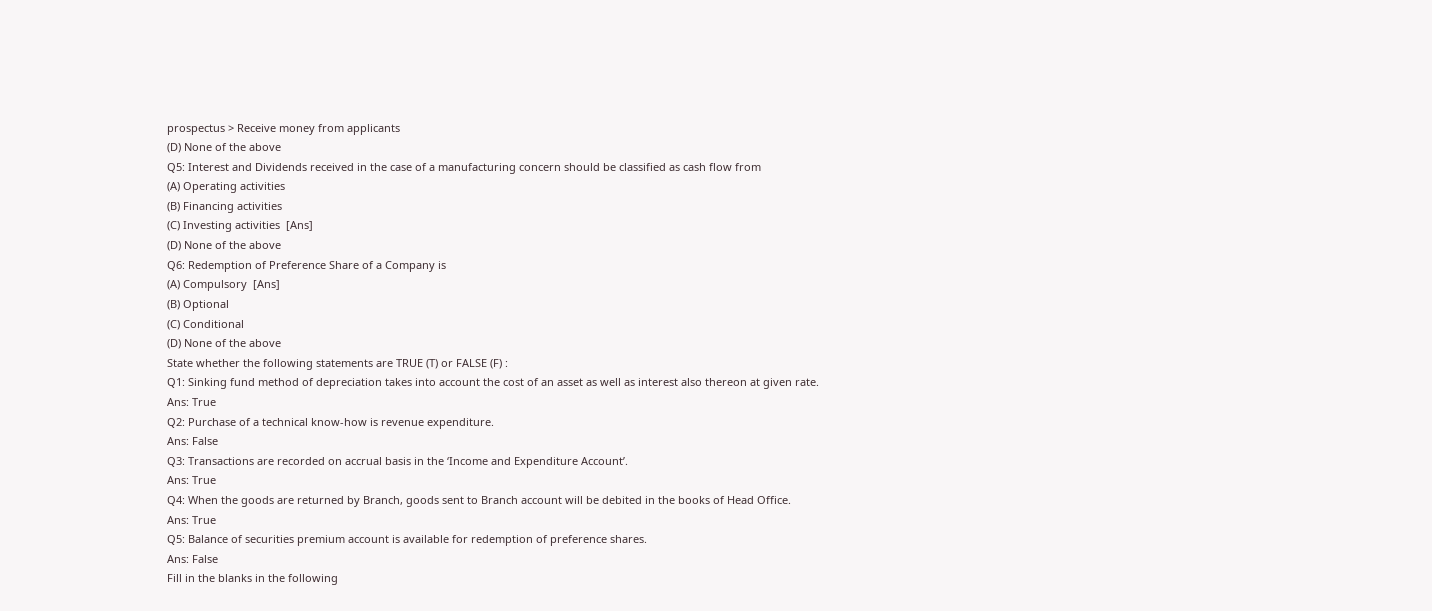prospectus > Receive money from applicants
(D) None of the above
Q5: Interest and Dividends received in the case of a manufacturing concern should be classified as cash flow from
(A) Operating activities
(B) Financing activities
(C) Investing activities  [Ans]
(D) None of the above
Q6: Redemption of Preference Share of a Company is
(A) Compulsory  [Ans]
(B) Optional
(C) Conditional
(D) None of the above
State whether the following statements are TRUE (T) or FALSE (F) :
Q1: Sinking fund method of depreciation takes into account the cost of an asset as well as interest also thereon at given rate.
Ans: True
Q2: Purchase of a technical know-how is revenue expenditure.
Ans: False
Q3: Transactions are recorded on accrual basis in the ‘Income and Expenditure Account’.
Ans: True
Q4: When the goods are returned by Branch, goods sent to Branch account will be debited in the books of Head Office.
Ans: True
Q5: Balance of securities premium account is available for redemption of preference shares.
Ans: False
Fill in the blanks in the following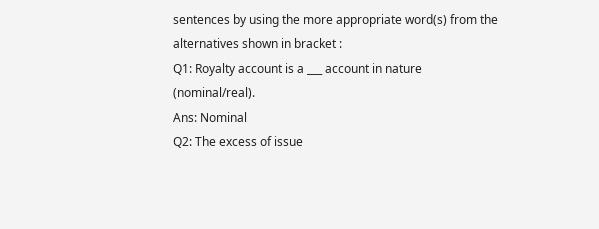sentences by using the more appropriate word(s) from the alternatives shown in bracket :
Q1: Royalty account is a ___ account in nature (nominal/real).
Ans: Nominal
Q2: The excess of issue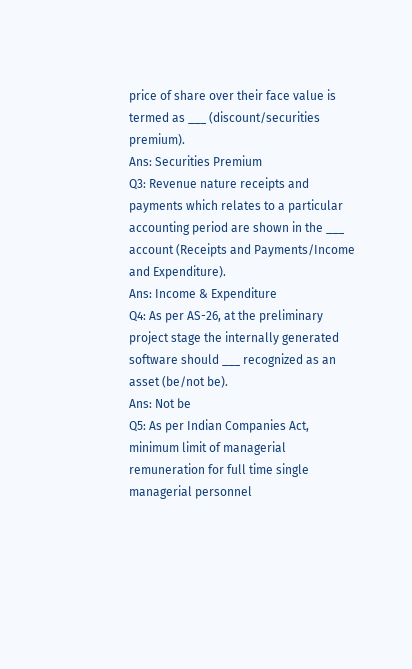price of share over their face value is termed as ___ (discount/securities premium).
Ans: Securities Premium
Q3: Revenue nature receipts and payments which relates to a particular accounting period are shown in the ___ account (Receipts and Payments/Income and Expenditure).
Ans: Income & Expenditure
Q4: As per AS-26, at the preliminary project stage the internally generated software should ___ recognized as an asset (be/not be).
Ans: Not be
Q5: As per Indian Companies Act, minimum limit of managerial remuneration for full time single managerial personnel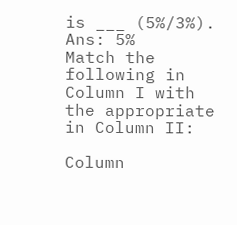is ___ (5%/3%).
Ans: 5%
Match the following in Column I with the appropriate in Column II:

Column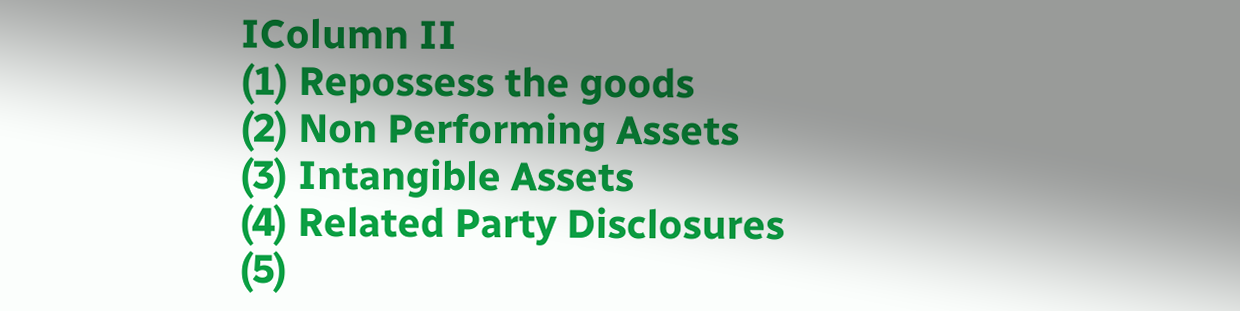IColumn II
(1) Repossess the goods
(2) Non Performing Assets
(3) Intangible Assets
(4) Related Party Disclosures
(5)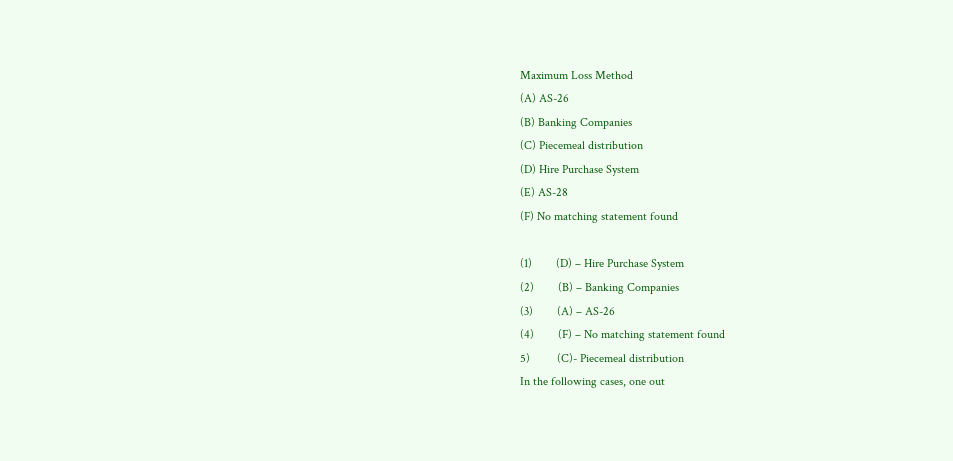Maximum Loss Method
(A) AS-26
(B) Banking Companies
(C) Piecemeal distribution
(D) Hire Purchase System
(E) AS-28
(F) No matching statement found

(1)        (D) – Hire Purchase System
(2)        (B) – Banking Companies
(3)        (A) – AS-26
(4)        (F) – No matching statement found
5)         (C)- Piecemeal distribution
In the following cases, one out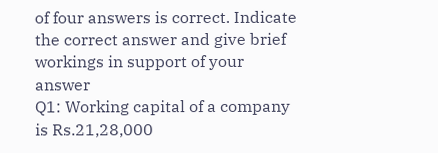of four answers is correct. Indicate the correct answer and give brief workings in support of your answer
Q1: Working capital of a company is Rs.21,28,000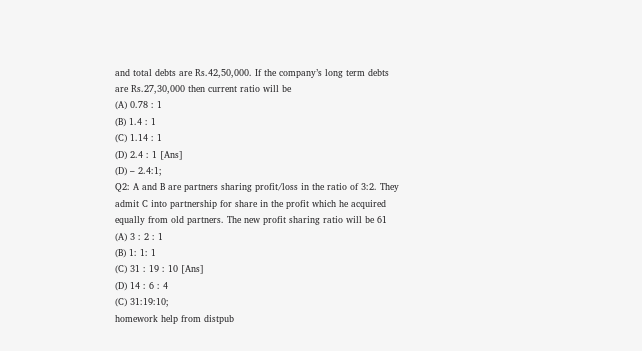and total debts are Rs.42,50,000. If the company’s long term debts are Rs.27,30,000 then current ratio will be
(A) 0.78 : 1
(B) 1.4 : 1
(C) 1.14 : 1
(D) 2.4 : 1 [Ans]
(D) – 2.4:1;
Q2: A and B are partners sharing profit/loss in the ratio of 3:2. They admit C into partnership for share in the profit which he acquired equally from old partners. The new profit sharing ratio will be 61
(A) 3 : 2 : 1
(B) 1: 1: 1
(C) 31 : 19 : 10 [Ans]
(D) 14 : 6 : 4
(C) 31:19:10;
homework help from distpub